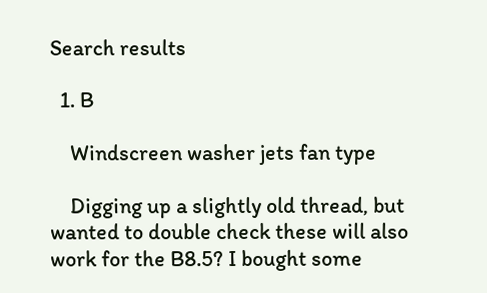Search results

  1. B

    Windscreen washer jets fan type

    Digging up a slightly old thread, but wanted to double check these will also work for the B8.5? I bought some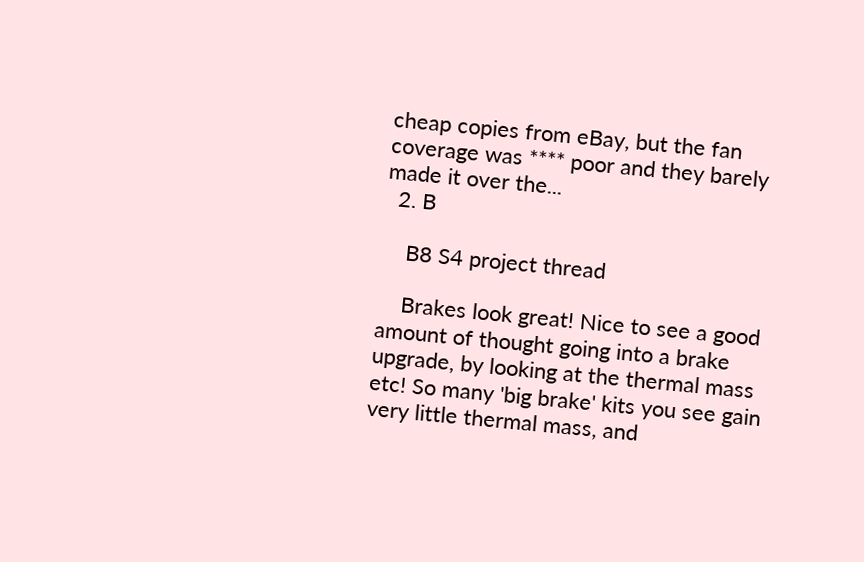cheap copies from eBay, but the fan coverage was **** poor and they barely made it over the...
  2. B

    B8 S4 project thread

    Brakes look great! Nice to see a good amount of thought going into a brake upgrade, by looking at the thermal mass etc! So many 'big brake' kits you see gain very little thermal mass, and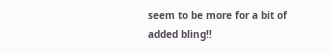seem to be more for a bit of added bling!!